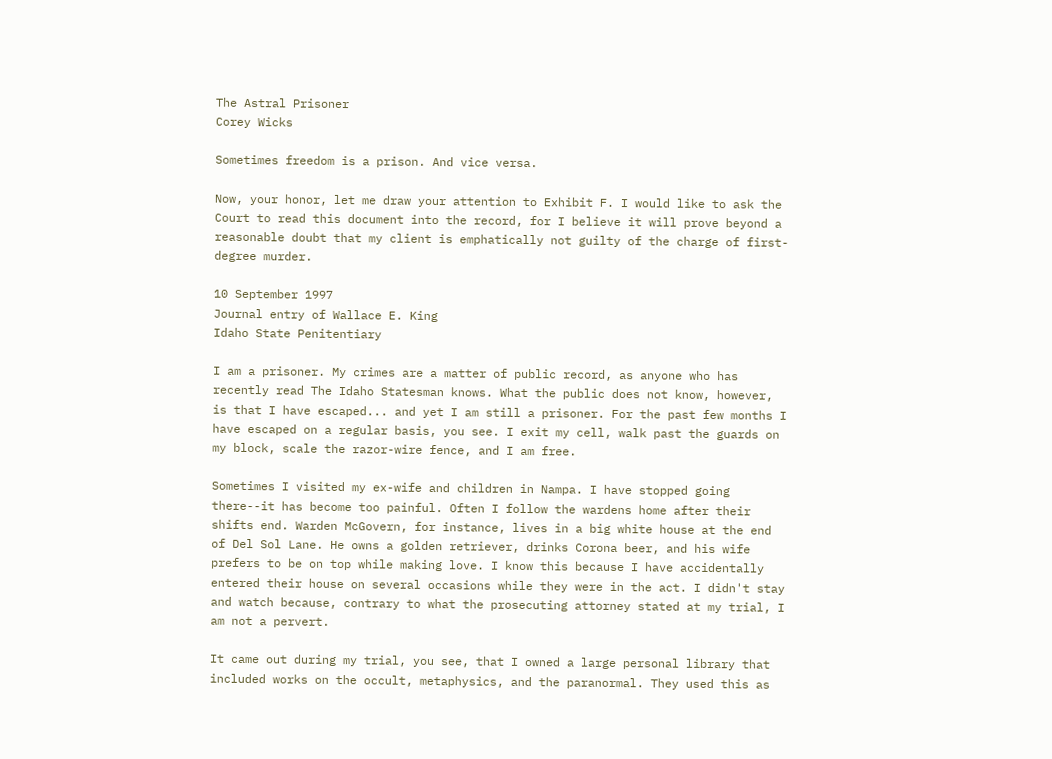The Astral Prisoner
Corey Wicks

Sometimes freedom is a prison. And vice versa.

Now, your honor, let me draw your attention to Exhibit F. I would like to ask the Court to read this document into the record, for I believe it will prove beyond a reasonable doubt that my client is emphatically not guilty of the charge of first-degree murder.

10 September 1997
Journal entry of Wallace E. King
Idaho State Penitentiary

I am a prisoner. My crimes are a matter of public record, as anyone who has recently read The Idaho Statesman knows. What the public does not know, however, is that I have escaped... and yet I am still a prisoner. For the past few months I have escaped on a regular basis, you see. I exit my cell, walk past the guards on my block, scale the razor-wire fence, and I am free.

Sometimes I visited my ex-wife and children in Nampa. I have stopped going there--it has become too painful. Often I follow the wardens home after their shifts end. Warden McGovern, for instance, lives in a big white house at the end of Del Sol Lane. He owns a golden retriever, drinks Corona beer, and his wife prefers to be on top while making love. I know this because I have accidentally entered their house on several occasions while they were in the act. I didn't stay and watch because, contrary to what the prosecuting attorney stated at my trial, I am not a pervert.

It came out during my trial, you see, that I owned a large personal library that included works on the occult, metaphysics, and the paranormal. They used this as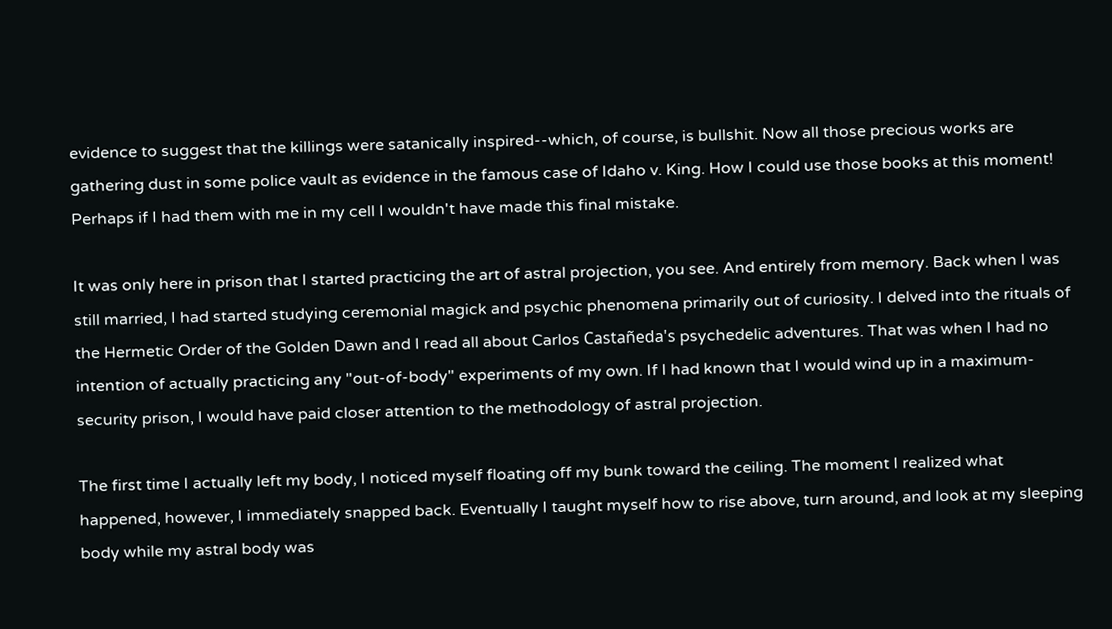evidence to suggest that the killings were satanically inspired--which, of course, is bullshit. Now all those precious works are gathering dust in some police vault as evidence in the famous case of Idaho v. King. How I could use those books at this moment! Perhaps if I had them with me in my cell I wouldn't have made this final mistake.

It was only here in prison that I started practicing the art of astral projection, you see. And entirely from memory. Back when I was still married, I had started studying ceremonial magick and psychic phenomena primarily out of curiosity. I delved into the rituals of the Hermetic Order of the Golden Dawn and I read all about Carlos Castañeda's psychedelic adventures. That was when I had no intention of actually practicing any "out-of-body" experiments of my own. If I had known that I would wind up in a maximum-security prison, I would have paid closer attention to the methodology of astral projection.

The first time I actually left my body, I noticed myself floating off my bunk toward the ceiling. The moment I realized what happened, however, I immediately snapped back. Eventually I taught myself how to rise above, turn around, and look at my sleeping body while my astral body was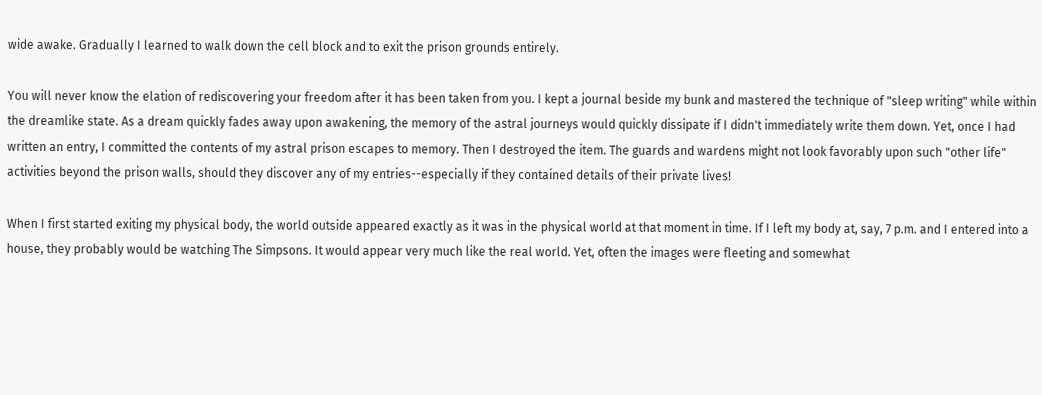wide awake. Gradually I learned to walk down the cell block and to exit the prison grounds entirely.

You will never know the elation of rediscovering your freedom after it has been taken from you. I kept a journal beside my bunk and mastered the technique of "sleep writing" while within the dreamlike state. As a dream quickly fades away upon awakening, the memory of the astral journeys would quickly dissipate if I didn't immediately write them down. Yet, once I had written an entry, I committed the contents of my astral prison escapes to memory. Then I destroyed the item. The guards and wardens might not look favorably upon such "other life" activities beyond the prison walls, should they discover any of my entries--especially if they contained details of their private lives!

When I first started exiting my physical body, the world outside appeared exactly as it was in the physical world at that moment in time. If I left my body at, say, 7 p.m. and I entered into a house, they probably would be watching The Simpsons. It would appear very much like the real world. Yet, often the images were fleeting and somewhat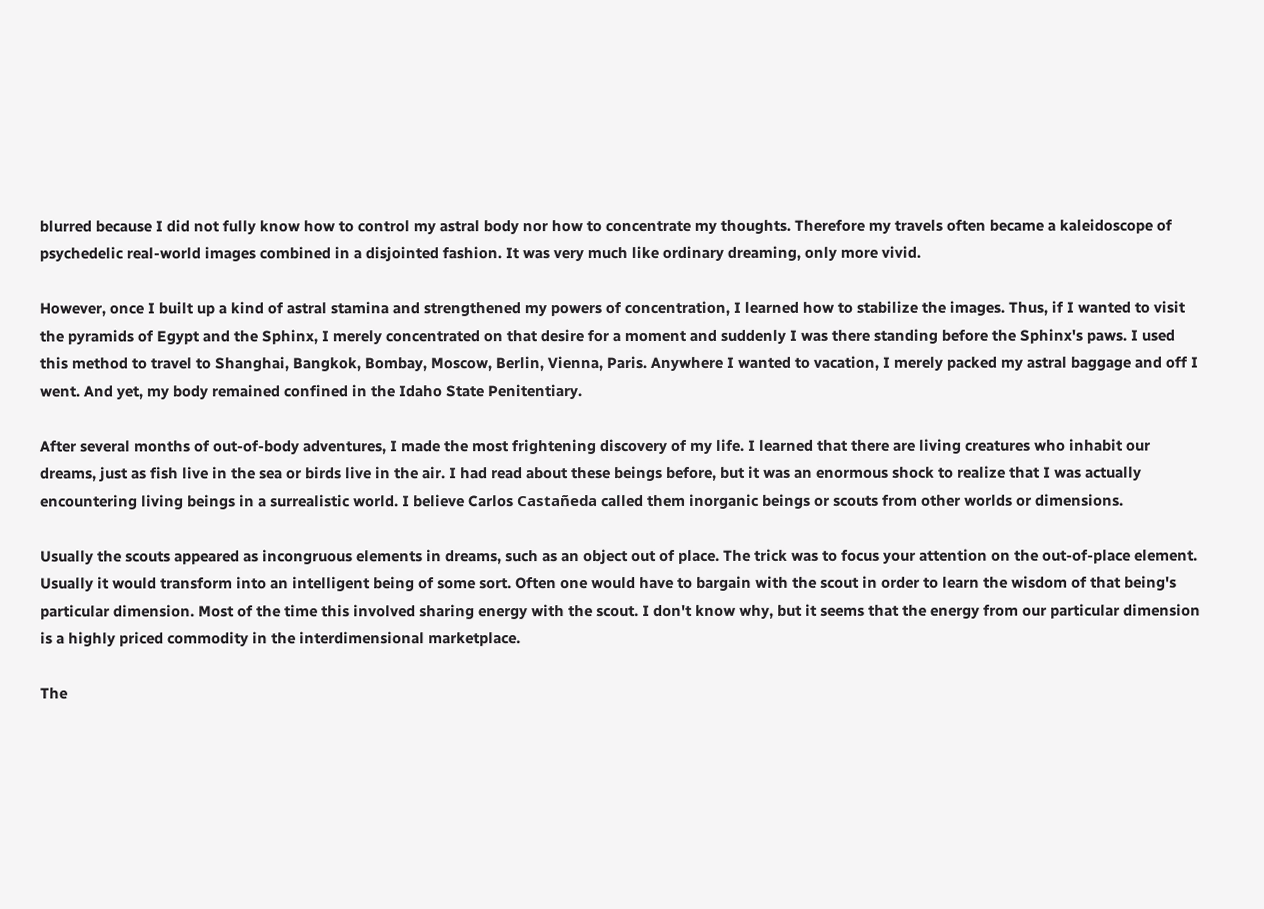blurred because I did not fully know how to control my astral body nor how to concentrate my thoughts. Therefore my travels often became a kaleidoscope of psychedelic real-world images combined in a disjointed fashion. It was very much like ordinary dreaming, only more vivid.

However, once I built up a kind of astral stamina and strengthened my powers of concentration, I learned how to stabilize the images. Thus, if I wanted to visit the pyramids of Egypt and the Sphinx, I merely concentrated on that desire for a moment and suddenly I was there standing before the Sphinx's paws. I used this method to travel to Shanghai, Bangkok, Bombay, Moscow, Berlin, Vienna, Paris. Anywhere I wanted to vacation, I merely packed my astral baggage and off I went. And yet, my body remained confined in the Idaho State Penitentiary.

After several months of out-of-body adventures, I made the most frightening discovery of my life. I learned that there are living creatures who inhabit our dreams, just as fish live in the sea or birds live in the air. I had read about these beings before, but it was an enormous shock to realize that I was actually encountering living beings in a surrealistic world. I believe Carlos Castañeda called them inorganic beings or scouts from other worlds or dimensions.

Usually the scouts appeared as incongruous elements in dreams, such as an object out of place. The trick was to focus your attention on the out-of-place element. Usually it would transform into an intelligent being of some sort. Often one would have to bargain with the scout in order to learn the wisdom of that being's particular dimension. Most of the time this involved sharing energy with the scout. I don't know why, but it seems that the energy from our particular dimension is a highly priced commodity in the interdimensional marketplace.

The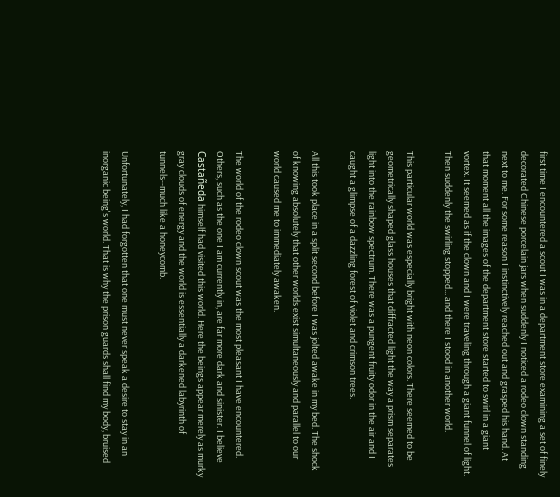first time I encountered a scout I was in a department store examining a set of finely decorated Chinese porcelain jars when suddenly I noticed a rodeo clown standing next to me. For some reason I instinctively reached out and grasped his hand. At that moment all the images of the department store started to swirl in a giant vortex. It seemed as if the clown and I were traveling through a giant funnel of light. Then suddenly the swirling stopped... and there I stood in another world.

This particular world was especially bright with neon colors. There seemed to be geometrically shaped glass houses that diffracted light the way a prism separates light into the rainbow spectrum. There was a pungent fruity odor in the air and I caught a glimpse of a dazzling forest of violet and crimson trees.

All this took place in a split second before I was jolted awake in my bed. The shock of knowing absolutely that other worlds exist simultaneously and parallel to our world caused me to immediately awaken.

The world of the rodeo clown scout was the most pleasant I have encountered. Others, such as the one I am currently in, are far more dark and sinister. I believe Castañeda himself had visited this world. Here the beings appear merely as murky gray clouds of energy and the world is essentially a darkened labyrinth of tunnels--much like a honeycomb.

Unfortunately, I had forgotten that one must never speak a desire to stay in an inorganic being's world. That is why the prison guards shall find my body, bruised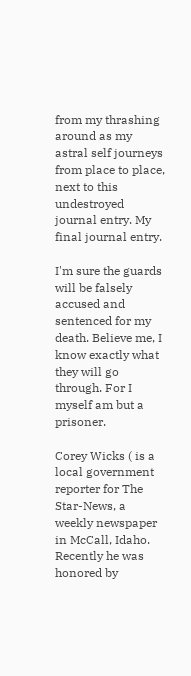from my thrashing around as my astral self journeys from place to place, next to this undestroyed journal entry. My final journal entry.

I'm sure the guards will be falsely accused and sentenced for my death. Believe me, I know exactly what they will go through. For I myself am but a prisoner.

Corey Wicks ( is a local government reporter for The Star-News, a weekly newspaper in McCall, Idaho. Recently he was honored by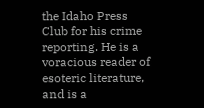the Idaho Press Club for his crime reporting. He is a voracious reader of esoteric literature, and is a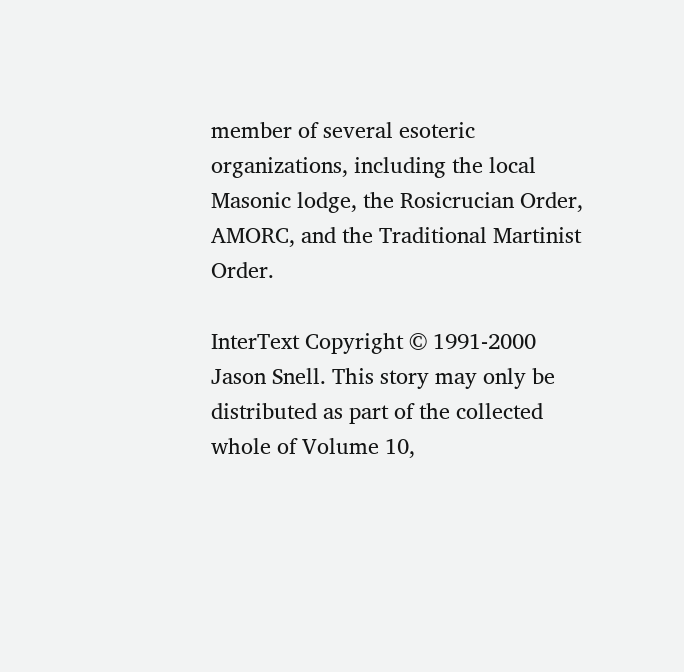member of several esoteric organizations, including the local Masonic lodge, the Rosicrucian Order, AMORC, and the Traditional Martinist Order.

InterText Copyright © 1991-2000 Jason Snell. This story may only be distributed as part of the collected whole of Volume 10,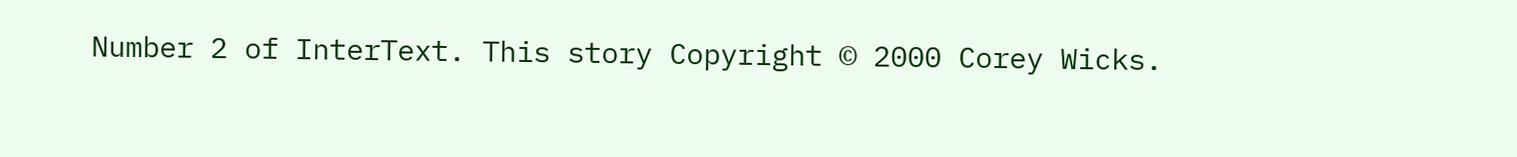Number 2 of InterText. This story Copyright © 2000 Corey Wicks.